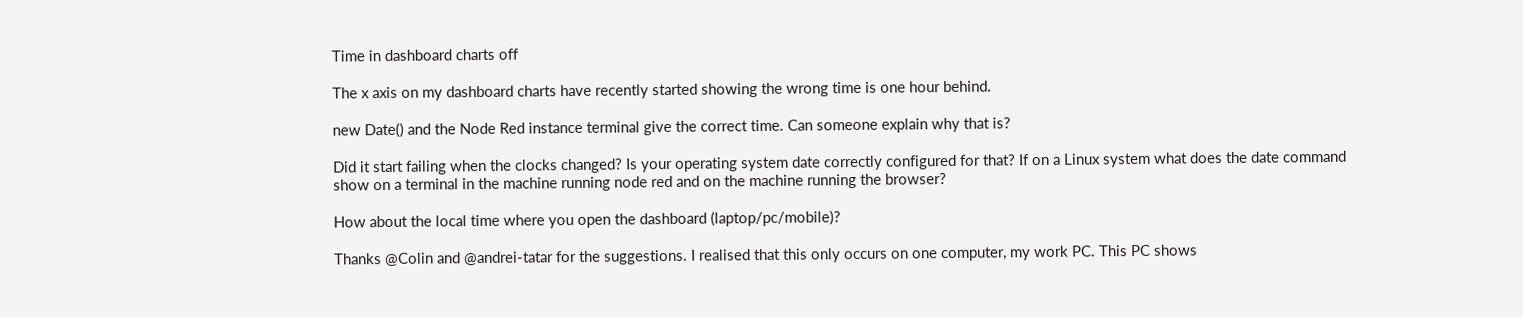Time in dashboard charts off

The x axis on my dashboard charts have recently started showing the wrong time is one hour behind.

new Date() and the Node Red instance terminal give the correct time. Can someone explain why that is?

Did it start failing when the clocks changed? Is your operating system date correctly configured for that? If on a Linux system what does the date command show on a terminal in the machine running node red and on the machine running the browser?

How about the local time where you open the dashboard (laptop/pc/mobile)?

Thanks @Colin and @andrei-tatar for the suggestions. I realised that this only occurs on one computer, my work PC. This PC shows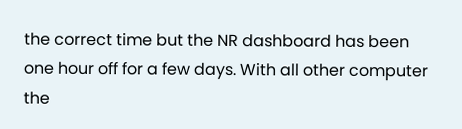the correct time but the NR dashboard has been one hour off for a few days. With all other computer the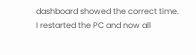dashboard showed the correct time. I restarted the PC and now all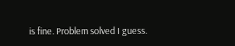is fine. Problem solved I guess.